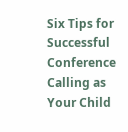Six Tips for Successful Conference Calling as Your Child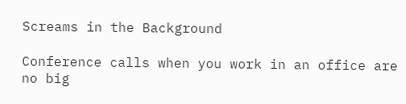Screams in the Background

Conference calls when you work in an office are no big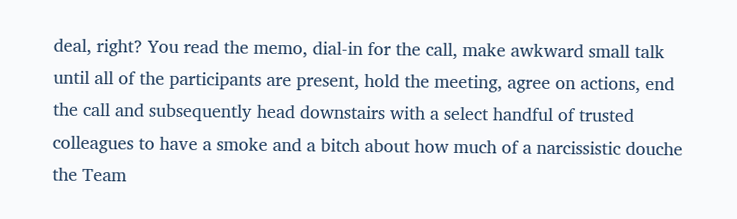deal, right? You read the memo, dial-in for the call, make awkward small talk until all of the participants are present, hold the meeting, agree on actions, end the call and subsequently head downstairs with a select handful of trusted colleagues to have a smoke and a bitch about how much of a narcissistic douche the Team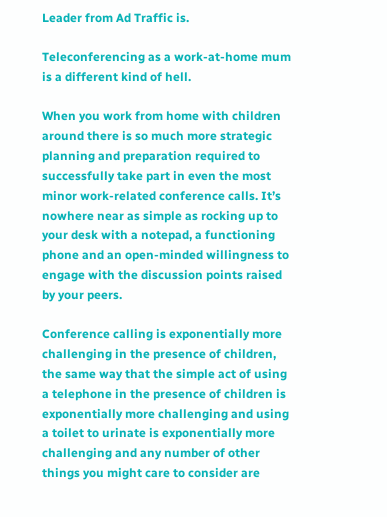Leader from Ad Traffic is.

Teleconferencing as a work-at-home mum is a different kind of hell.

When you work from home with children around there is so much more strategic planning and preparation required to successfully take part in even the most minor work-related conference calls. It’s nowhere near as simple as rocking up to your desk with a notepad, a functioning phone and an open-minded willingness to engage with the discussion points raised by your peers.

Conference calling is exponentially more challenging in the presence of children, the same way that the simple act of using a telephone in the presence of children is exponentially more challenging and using a toilet to urinate is exponentially more challenging and any number of other things you might care to consider are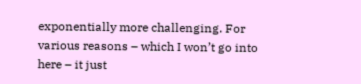exponentially more challenging. For various reasons – which I won’t go into here – it just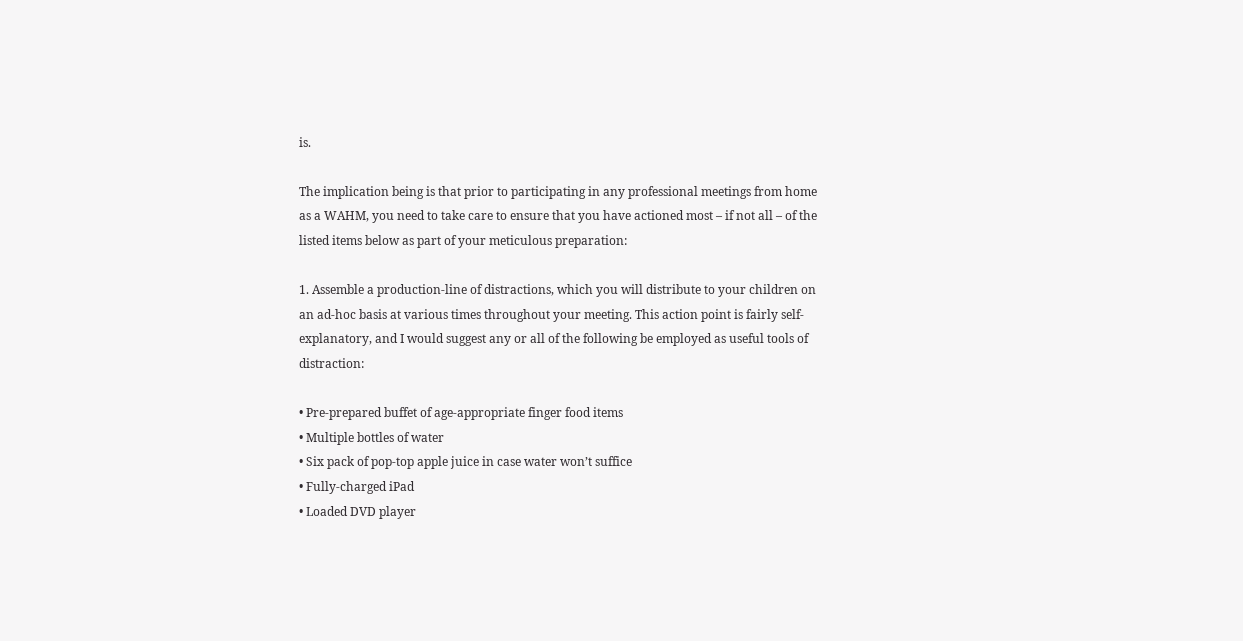is.

The implication being is that prior to participating in any professional meetings from home as a WAHM, you need to take care to ensure that you have actioned most – if not all – of the listed items below as part of your meticulous preparation:

1. Assemble a production-line of distractions, which you will distribute to your children on an ad-hoc basis at various times throughout your meeting. This action point is fairly self-explanatory, and I would suggest any or all of the following be employed as useful tools of distraction:

• Pre-prepared buffet of age-appropriate finger food items
• Multiple bottles of water
• Six pack of pop-top apple juice in case water won’t suffice
• Fully-charged iPad
• Loaded DVD player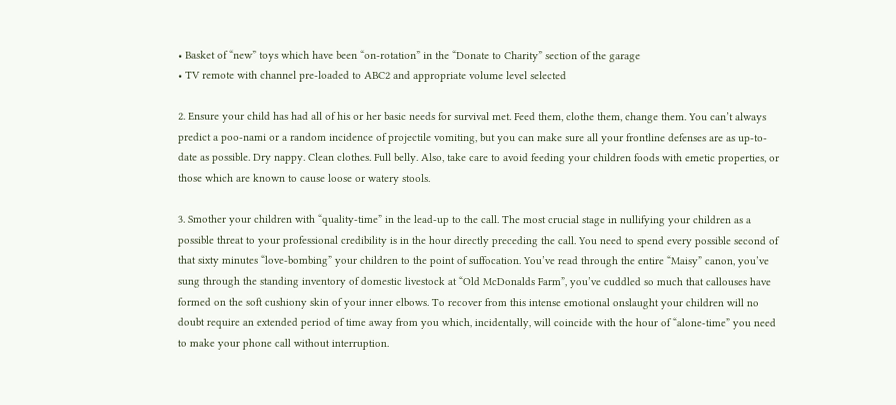• Basket of “new” toys which have been “on-rotation” in the “Donate to Charity” section of the garage
• TV remote with channel pre-loaded to ABC2 and appropriate volume level selected

2. Ensure your child has had all of his or her basic needs for survival met. Feed them, clothe them, change them. You can’t always predict a poo-nami or a random incidence of projectile vomiting, but you can make sure all your frontline defenses are as up-to-date as possible. Dry nappy. Clean clothes. Full belly. Also, take care to avoid feeding your children foods with emetic properties, or those which are known to cause loose or watery stools.

3. Smother your children with “quality-time” in the lead-up to the call. The most crucial stage in nullifying your children as a possible threat to your professional credibility is in the hour directly preceding the call. You need to spend every possible second of that sixty minutes “love-bombing” your children to the point of suffocation. You’ve read through the entire “Maisy” canon, you’ve sung through the standing inventory of domestic livestock at “Old McDonalds Farm”, you’ve cuddled so much that callouses have formed on the soft cushiony skin of your inner elbows. To recover from this intense emotional onslaught your children will no doubt require an extended period of time away from you which, incidentally, will coincide with the hour of “alone-time” you need to make your phone call without interruption.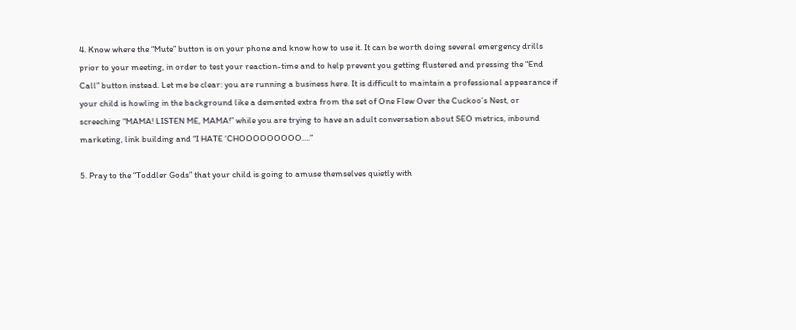4. Know where the “Mute” button is on your phone and know how to use it. It can be worth doing several emergency drills prior to your meeting, in order to test your reaction-time and to help prevent you getting flustered and pressing the “End Call” button instead. Let me be clear: you are running a business here. It is difficult to maintain a professional appearance if your child is howling in the background like a demented extra from the set of One Flew Over the Cuckoo’s Nest, or screeching “MAMA! LISTEN ME, MAMA!” while you are trying to have an adult conversation about SEO metrics, inbound marketing, link building and “I HATE ‘CHOOOOOOOOO….”

5. Pray to the “Toddler Gods” that your child is going to amuse themselves quietly with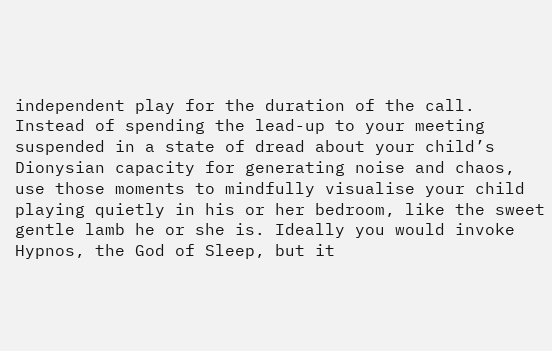independent play for the duration of the call. Instead of spending the lead-up to your meeting suspended in a state of dread about your child’s Dionysian capacity for generating noise and chaos, use those moments to mindfully visualise your child playing quietly in his or her bedroom, like the sweet gentle lamb he or she is. Ideally you would invoke Hypnos, the God of Sleep, but it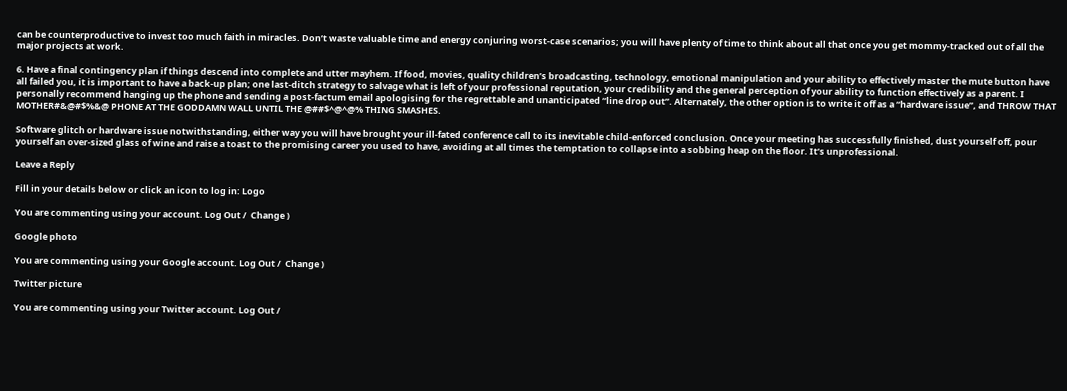can be counterproductive to invest too much faith in miracles. Don’t waste valuable time and energy conjuring worst-case scenarios; you will have plenty of time to think about all that once you get mommy-tracked out of all the major projects at work.

6. Have a final contingency plan if things descend into complete and utter mayhem. If food, movies, quality children’s broadcasting, technology, emotional manipulation and your ability to effectively master the mute button have all failed you, it is important to have a back-up plan; one last-ditch strategy to salvage what is left of your professional reputation, your credibility and the general perception of your ability to function effectively as a parent. I personally recommend hanging up the phone and sending a post-factum email apologising for the regrettable and unanticipated “line drop out”. Alternately, the other option is to write it off as a “hardware issue”, and THROW THAT MOTHER#&@#$%&@ PHONE AT THE GODDAMN WALL UNTIL THE @##$^@^@% THING SMASHES.

Software glitch or hardware issue notwithstanding, either way you will have brought your ill-fated conference call to its inevitable child-enforced conclusion. Once your meeting has successfully finished, dust yourself off, pour yourself an over-sized glass of wine and raise a toast to the promising career you used to have, avoiding at all times the temptation to collapse into a sobbing heap on the floor. It’s unprofessional.

Leave a Reply

Fill in your details below or click an icon to log in: Logo

You are commenting using your account. Log Out /  Change )

Google photo

You are commenting using your Google account. Log Out /  Change )

Twitter picture

You are commenting using your Twitter account. Log Out /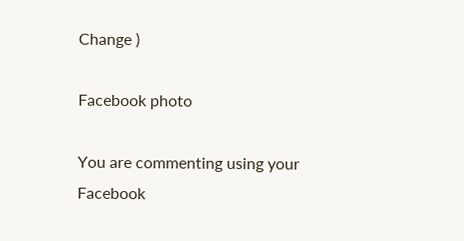Change )

Facebook photo

You are commenting using your Facebook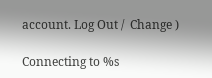account. Log Out /  Change )

Connecting to %s